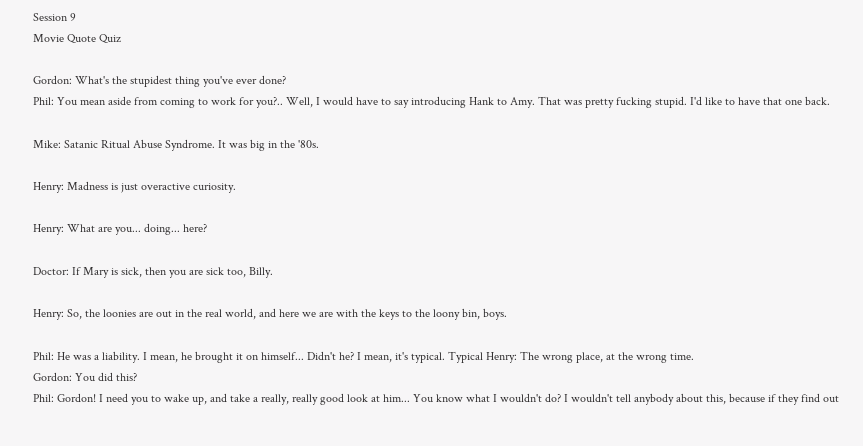Session 9
Movie Quote Quiz

Gordon: What's the stupidest thing you've ever done?
Phil: You mean aside from coming to work for you?.. Well, I would have to say introducing Hank to Amy. That was pretty fucking stupid. I'd like to have that one back.

Mike: Satanic Ritual Abuse Syndrome. It was big in the '80s.

Henry: Madness is just overactive curiosity.

Henry: What are you... doing... here?

Doctor: If Mary is sick, then you are sick too, Billy.

Henry: So, the loonies are out in the real world, and here we are with the keys to the loony bin, boys.

Phil: He was a liability. I mean, he brought it on himself... Didn't he? I mean, it's typical. Typical Henry: The wrong place, at the wrong time.
Gordon: You did this?
Phil: Gordon! I need you to wake up, and take a really, really good look at him... You know what I wouldn't do? I wouldn't tell anybody about this, because if they find out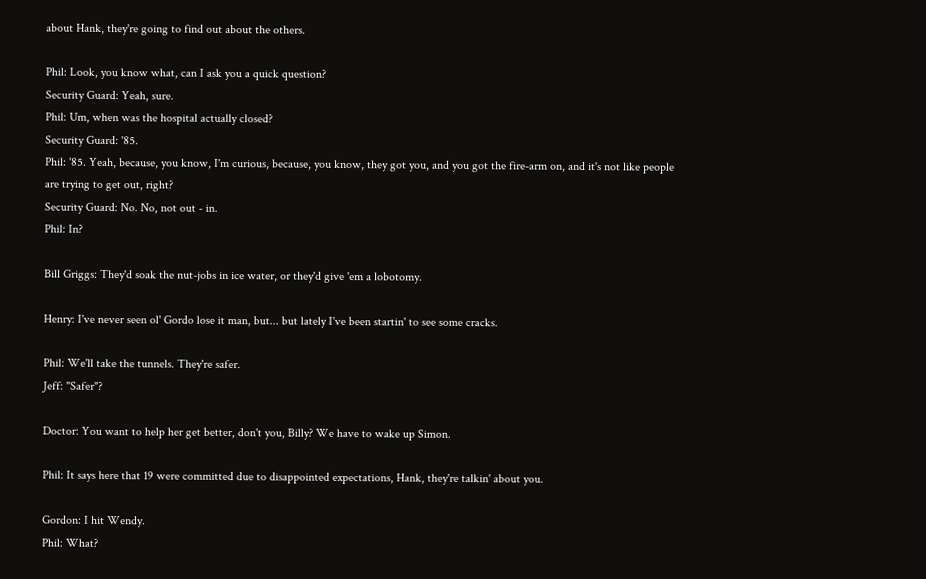about Hank, they're going to find out about the others.

Phil: Look, you know what, can I ask you a quick question?
Security Guard: Yeah, sure.
Phil: Um, when was the hospital actually closed?
Security Guard: '85.
Phil: '85. Yeah, because, you know, I'm curious, because, you know, they got you, and you got the fire-arm on, and it's not like people are trying to get out, right?
Security Guard: No. No, not out - in.
Phil: In?

Bill Griggs: They'd soak the nut-jobs in ice water, or they'd give 'em a lobotomy.

Henry: I've never seen ol' Gordo lose it man, but... but lately I've been startin' to see some cracks.

Phil: We'll take the tunnels. They're safer.
Jeff: "Safer"?

Doctor: You want to help her get better, don't you, Billy? We have to wake up Simon.

Phil: It says here that 19 were committed due to disappointed expectations, Hank, they're talkin' about you.

Gordon: I hit Wendy.
Phil: What?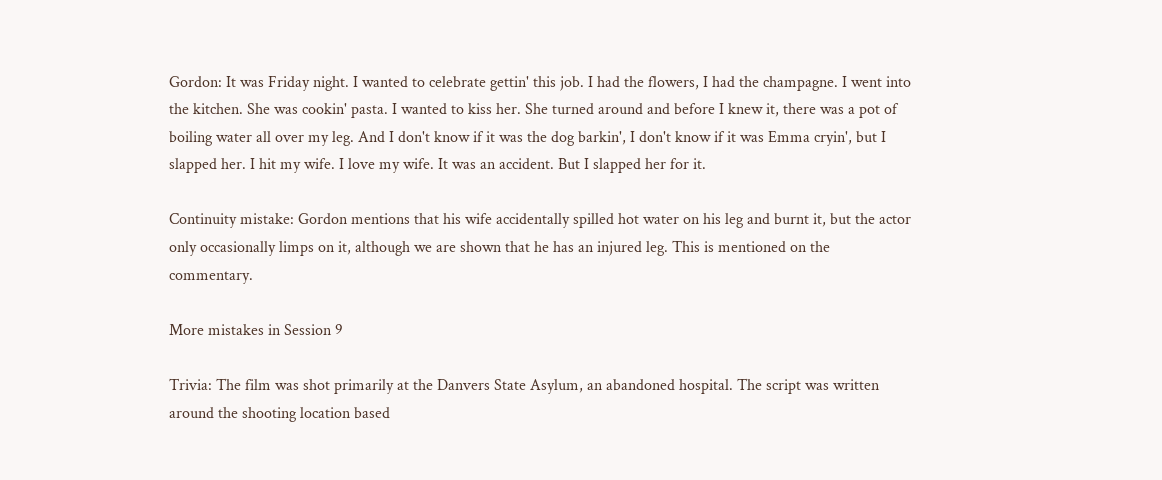Gordon: It was Friday night. I wanted to celebrate gettin' this job. I had the flowers, I had the champagne. I went into the kitchen. She was cookin' pasta. I wanted to kiss her. She turned around and before I knew it, there was a pot of boiling water all over my leg. And I don't know if it was the dog barkin', I don't know if it was Emma cryin', but I slapped her. I hit my wife. I love my wife. It was an accident. But I slapped her for it.

Continuity mistake: Gordon mentions that his wife accidentally spilled hot water on his leg and burnt it, but the actor only occasionally limps on it, although we are shown that he has an injured leg. This is mentioned on the commentary.

More mistakes in Session 9

Trivia: The film was shot primarily at the Danvers State Asylum, an abandoned hospital. The script was written around the shooting location based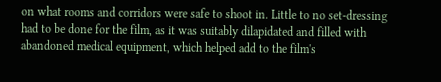on what rooms and corridors were safe to shoot in. Little to no set-dressing had to be done for the film, as it was suitably dilapidated and filled with abandoned medical equipment, which helped add to the film's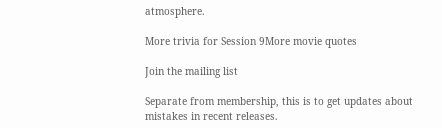atmosphere.

More trivia for Session 9More movie quotes

Join the mailing list

Separate from membership, this is to get updates about mistakes in recent releases.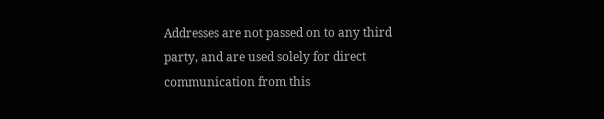Addresses are not passed on to any third party, and are used solely for direct communication from this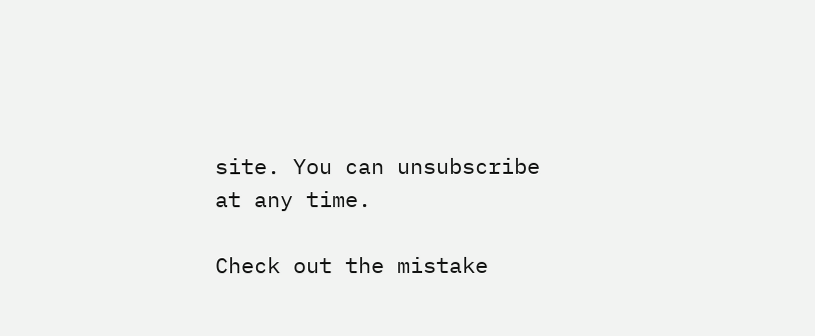site. You can unsubscribe at any time.

Check out the mistake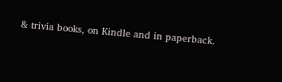& trivia books, on Kindle and in paperback.